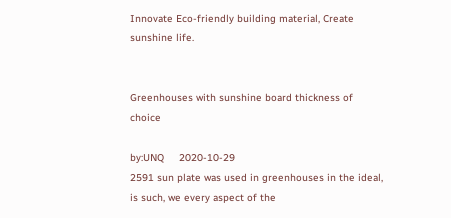Innovate Eco-friendly building material, Create sunshine life.


Greenhouses with sunshine board thickness of choice

by:UNQ     2020-10-29
2591 sun plate was used in greenhouses in the ideal, is such, we every aspect of the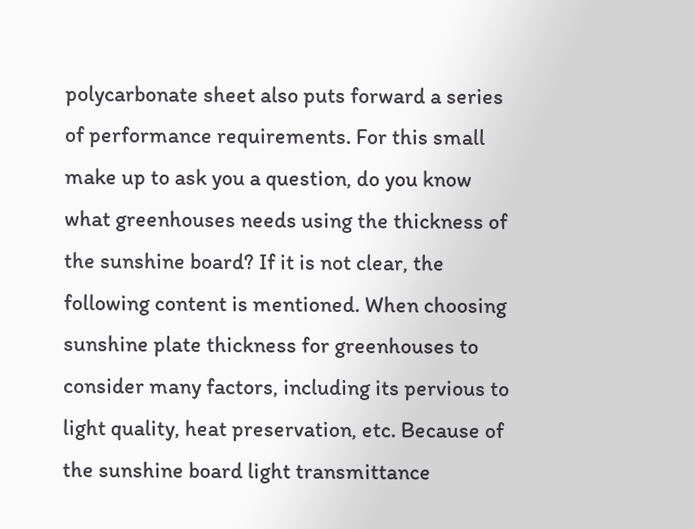polycarbonate sheet also puts forward a series of performance requirements. For this small make up to ask you a question, do you know what greenhouses needs using the thickness of the sunshine board? If it is not clear, the following content is mentioned. When choosing sunshine plate thickness for greenhouses to consider many factors, including its pervious to light quality, heat preservation, etc. Because of the sunshine board light transmittance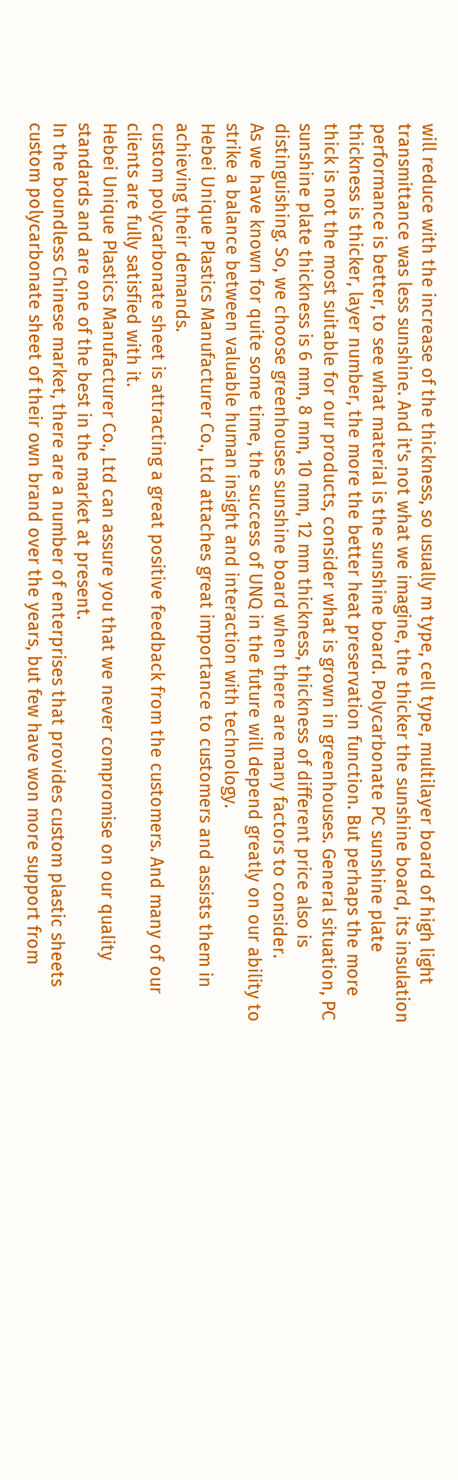will reduce with the increase of the thickness, so usually m type, cell type, multilayer board of high light transmittance was less sunshine. And it's not what we imagine, the thicker the sunshine board, its insulation performance is better, to see what material is the sunshine board. Polycarbonate PC sunshine plate thickness is thicker, layer number, the more the better heat preservation function. But perhaps the more thick is not the most suitable for our products, consider what is grown in greenhouses. General situation, PC sunshine plate thickness is 6 mm, 8 mm, 10 mm, 12 mm thickness, thickness of different price also is distinguishing. So, we choose greenhouses sunshine board when there are many factors to consider.
As we have known for quite some time, the success of UNQ in the future will depend greatly on our ability to strike a balance between valuable human insight and interaction with technology.
Hebei Unique Plastics Manufacturer Co., Ltd attaches great importance to customers and assists them in achieving their demands.
custom polycarbonate sheet is attracting a great positive feedback from the customers. And many of our clients are fully satisfied with it.
Hebei Unique Plastics Manufacturer Co., Ltd can assure you that we never compromise on our quality standards and are one of the best in the market at present.
In the boundless Chinese market, there are a number of enterprises that provides custom plastic sheets custom polycarbonate sheet of their own brand over the years, but few have won more support from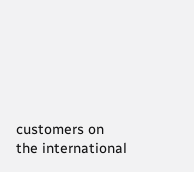customers on the international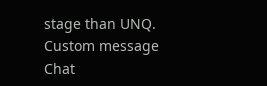stage than UNQ.
Custom message
Chat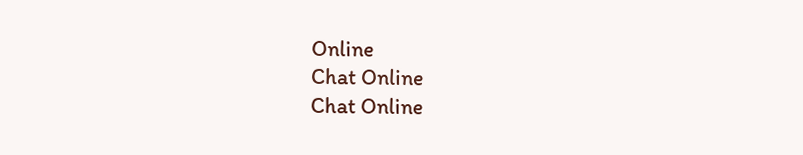Online
Chat Online
Chat Online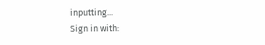inputting...
Sign in with: